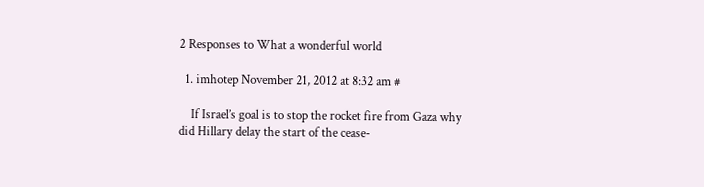2 Responses to What a wonderful world

  1. imhotep November 21, 2012 at 8:32 am #

    If Israel’s goal is to stop the rocket fire from Gaza why did Hillary delay the start of the cease-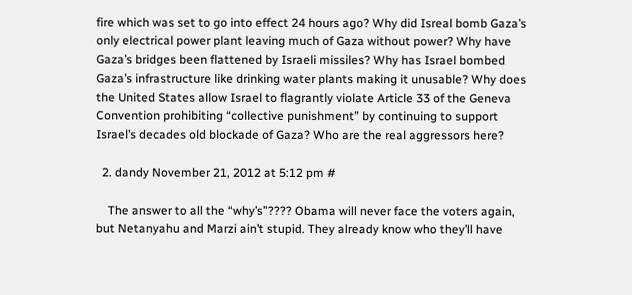fire which was set to go into effect 24 hours ago? Why did Isreal bomb Gaza’s only electrical power plant leaving much of Gaza without power? Why have Gaza’s bridges been flattened by Israeli missiles? Why has Israel bombed Gaza’s infrastructure like drinking water plants making it unusable? Why does the United States allow Israel to flagrantly violate Article 33 of the Geneva Convention prohibiting “collective punishment” by continuing to support Israel’s decades old blockade of Gaza? Who are the real aggressors here?

  2. dandy November 21, 2012 at 5:12 pm #

    The answer to all the “why’s”???? Obama will never face the voters again, but Netanyahu and Marzi ain’t stupid. They already know who they’ll have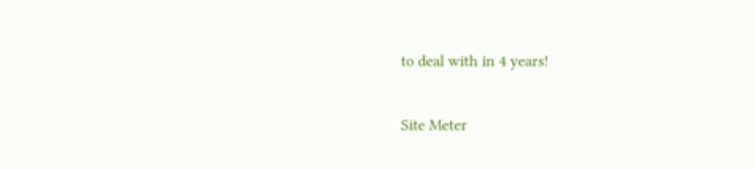to deal with in 4 years!

Site Meter